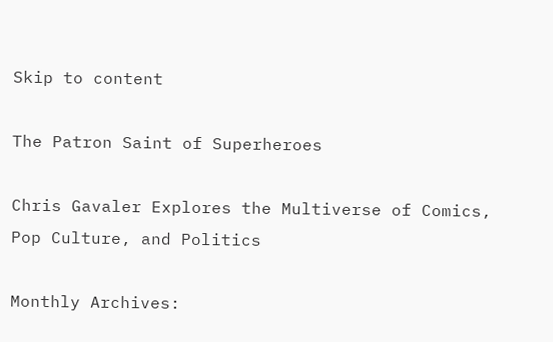Skip to content

The Patron Saint of Superheroes

Chris Gavaler Explores the Multiverse of Comics, Pop Culture, and Politics

Monthly Archives: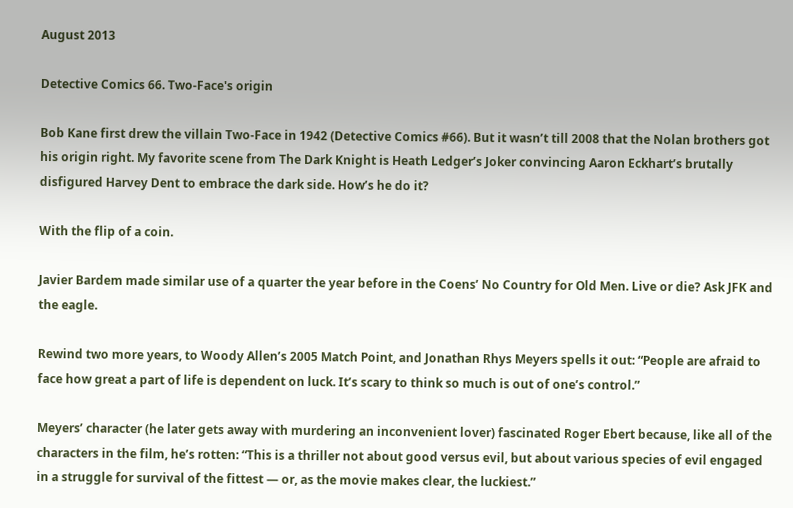August 2013

Detective Comics 66. Two-Face's origin

Bob Kane first drew the villain Two-Face in 1942 (Detective Comics #66). But it wasn’t till 2008 that the Nolan brothers got his origin right. My favorite scene from The Dark Knight is Heath Ledger’s Joker convincing Aaron Eckhart’s brutally disfigured Harvey Dent to embrace the dark side. How’s he do it?

With the flip of a coin.

Javier Bardem made similar use of a quarter the year before in the Coens’ No Country for Old Men. Live or die? Ask JFK and the eagle.

Rewind two more years, to Woody Allen’s 2005 Match Point, and Jonathan Rhys Meyers spells it out: “People are afraid to face how great a part of life is dependent on luck. It’s scary to think so much is out of one’s control.”

Meyers’ character (he later gets away with murdering an inconvenient lover) fascinated Roger Ebert because, like all of the characters in the film, he’s rotten: “This is a thriller not about good versus evil, but about various species of evil engaged in a struggle for survival of the fittest — or, as the movie makes clear, the luckiest.”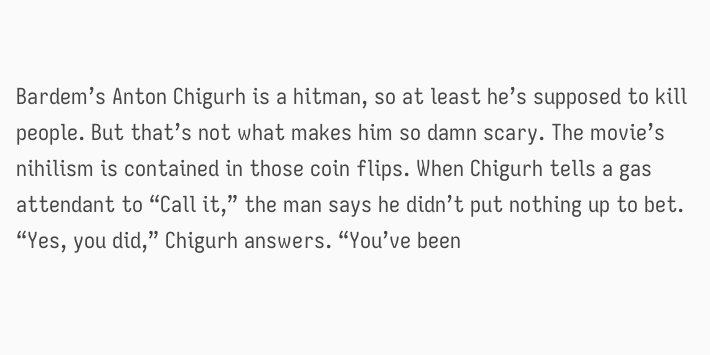Bardem’s Anton Chigurh is a hitman, so at least he’s supposed to kill people. But that’s not what makes him so damn scary. The movie’s nihilism is contained in those coin flips. When Chigurh tells a gas attendant to “Call it,” the man says he didn’t put nothing up to bet. “Yes, you did,” Chigurh answers. “You’ve been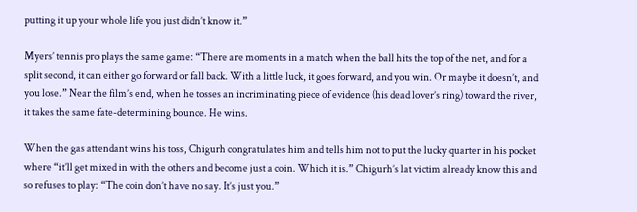putting it up your whole life you just didn’t know it.”

Myers’ tennis pro plays the same game: “There are moments in a match when the ball hits the top of the net, and for a split second, it can either go forward or fall back. With a little luck, it goes forward, and you win. Or maybe it doesn’t, and you lose.” Near the film’s end, when he tosses an incriminating piece of evidence (his dead lover’s ring) toward the river, it takes the same fate-determining bounce. He wins.

When the gas attendant wins his toss, Chigurh congratulates him and tells him not to put the lucky quarter in his pocket where “it’ll get mixed in with the others and become just a coin. Which it is.” Chigurh’s lat victim already know this and so refuses to play: “The coin don’t have no say. It’s just you.”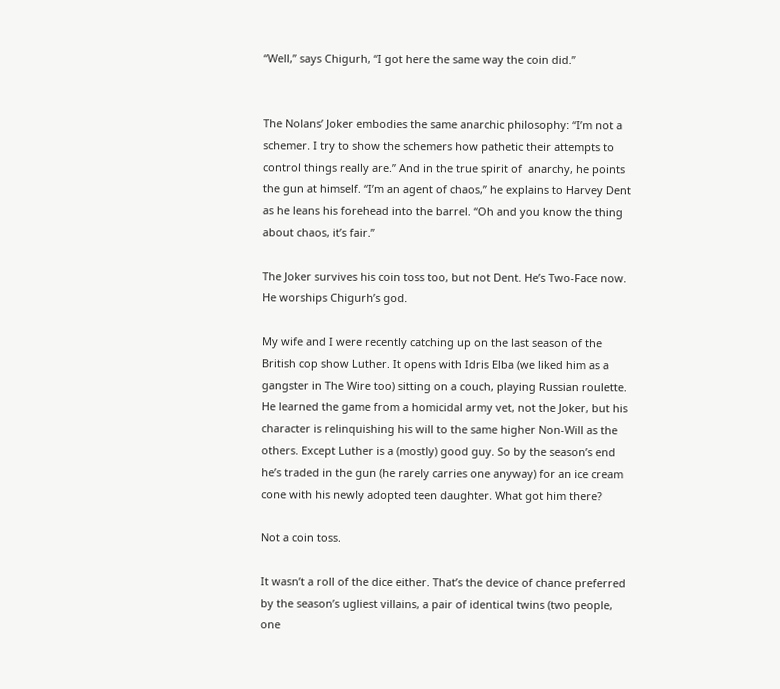“Well,” says Chigurh, “I got here the same way the coin did.”


The Nolans’ Joker embodies the same anarchic philosophy: “I’m not a schemer. I try to show the schemers how pathetic their attempts to control things really are.” And in the true spirit of  anarchy, he points the gun at himself. “I’m an agent of chaos,” he explains to Harvey Dent as he leans his forehead into the barrel. “Oh and you know the thing about chaos, it’s fair.”

The Joker survives his coin toss too, but not Dent. He’s Two-Face now. He worships Chigurh’s god.

My wife and I were recently catching up on the last season of the British cop show Luther. It opens with Idris Elba (we liked him as a gangster in The Wire too) sitting on a couch, playing Russian roulette. He learned the game from a homicidal army vet, not the Joker, but his character is relinquishing his will to the same higher Non-Will as the others. Except Luther is a (mostly) good guy. So by the season’s end he’s traded in the gun (he rarely carries one anyway) for an ice cream cone with his newly adopted teen daughter. What got him there?

Not a coin toss.

It wasn’t a roll of the dice either. That’s the device of chance preferred by the season’s ugliest villains, a pair of identical twins (two people, one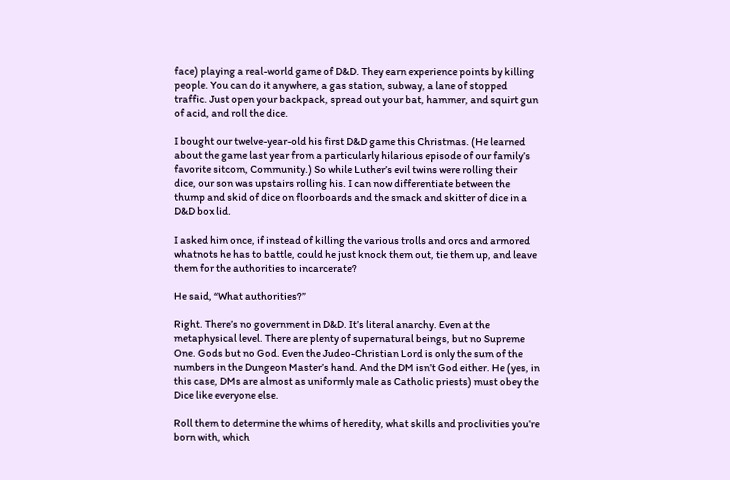face) playing a real-world game of D&D. They earn experience points by killing people. You can do it anywhere, a gas station, subway, a lane of stopped traffic. Just open your backpack, spread out your bat, hammer, and squirt gun of acid, and roll the dice.

I bought our twelve-year-old his first D&D game this Christmas. (He learned about the game last year from a particularly hilarious episode of our family’s favorite sitcom, Community.) So while Luther’s evil twins were rolling their dice, our son was upstairs rolling his. I can now differentiate between the thump and skid of dice on floorboards and the smack and skitter of dice in a D&D box lid.

I asked him once, if instead of killing the various trolls and orcs and armored whatnots he has to battle, could he just knock them out, tie them up, and leave them for the authorities to incarcerate?

He said, “What authorities?”

Right. There’s no government in D&D. It’s literal anarchy. Even at the metaphysical level. There are plenty of supernatural beings, but no Supreme One. Gods but no God. Even the Judeo-Christian Lord is only the sum of the numbers in the Dungeon Master’s hand. And the DM isn’t God either. He (yes, in this case, DMs are almost as uniformly male as Catholic priests) must obey the Dice like everyone else.

Roll them to determine the whims of heredity, what skills and proclivities you’re born with, which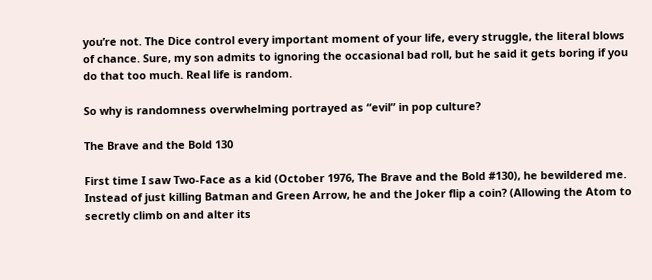you’re not. The Dice control every important moment of your life, every struggle, the literal blows of chance. Sure, my son admits to ignoring the occasional bad roll, but he said it gets boring if you do that too much. Real life is random.

So why is randomness overwhelming portrayed as “evil” in pop culture?

The Brave and the Bold 130

First time I saw Two-Face as a kid (October 1976, The Brave and the Bold #130), he bewildered me. Instead of just killing Batman and Green Arrow, he and the Joker flip a coin? (Allowing the Atom to secretly climb on and alter its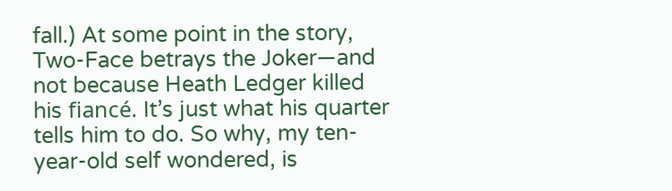fall.) At some point in the story, Two-Face betrays the Joker—and not because Heath Ledger killed his fiancé. It’s just what his quarter tells him to do. So why, my ten-year-old self wondered, is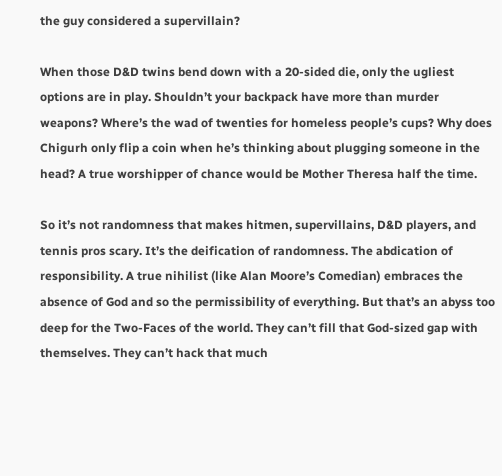the guy considered a supervillain?

When those D&D twins bend down with a 20-sided die, only the ugliest options are in play. Shouldn’t your backpack have more than murder weapons? Where’s the wad of twenties for homeless people’s cups? Why does Chigurh only flip a coin when he’s thinking about plugging someone in the head? A true worshipper of chance would be Mother Theresa half the time.

So it’s not randomness that makes hitmen, supervillains, D&D players, and tennis pros scary. It’s the deification of randomness. The abdication of responsibility. A true nihilist (like Alan Moore’s Comedian) embraces the absence of God and so the permissibility of everything. But that’s an abyss too deep for the Two-Faces of the world. They can’t fill that God-sized gap with themselves. They can’t hack that much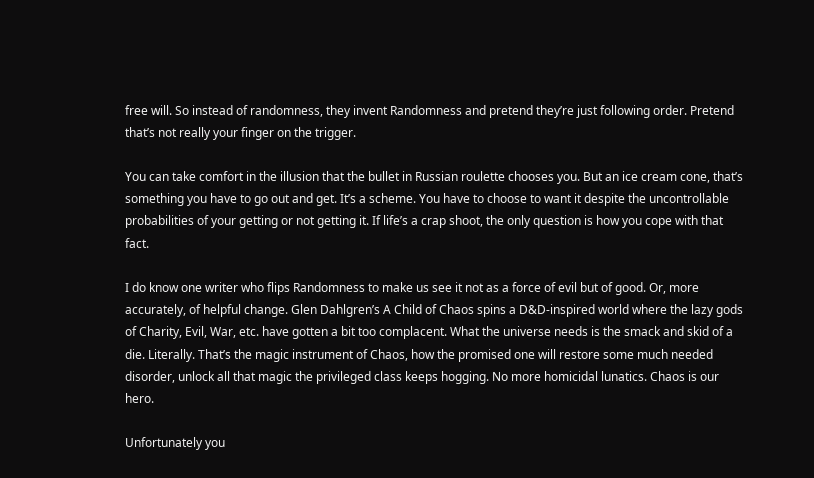free will. So instead of randomness, they invent Randomness and pretend they’re just following order. Pretend that’s not really your finger on the trigger.

You can take comfort in the illusion that the bullet in Russian roulette chooses you. But an ice cream cone, that’s something you have to go out and get. It’s a scheme. You have to choose to want it despite the uncontrollable probabilities of your getting or not getting it. If life’s a crap shoot, the only question is how you cope with that fact.

I do know one writer who flips Randomness to make us see it not as a force of evil but of good. Or, more accurately, of helpful change. Glen Dahlgren’s A Child of Chaos spins a D&D-inspired world where the lazy gods of Charity, Evil, War, etc. have gotten a bit too complacent. What the universe needs is the smack and skid of a die. Literally. That’s the magic instrument of Chaos, how the promised one will restore some much needed disorder, unlock all that magic the privileged class keeps hogging. No more homicidal lunatics. Chaos is our hero.

Unfortunately you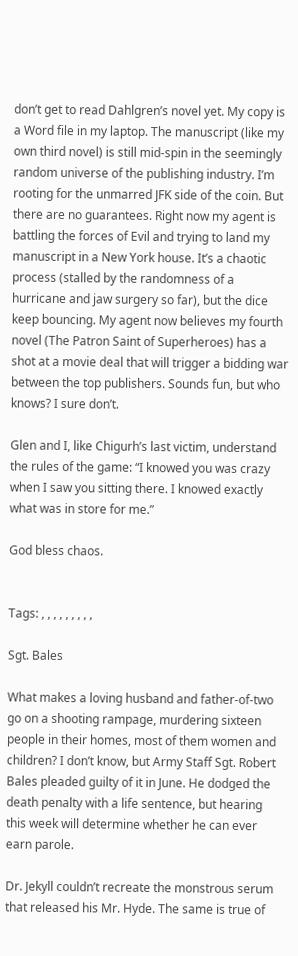don’t get to read Dahlgren’s novel yet. My copy is a Word file in my laptop. The manuscript (like my own third novel) is still mid-spin in the seemingly random universe of the publishing industry. I’m rooting for the unmarred JFK side of the coin. But there are no guarantees. Right now my agent is battling the forces of Evil and trying to land my manuscript in a New York house. It’s a chaotic process (stalled by the randomness of a hurricane and jaw surgery so far), but the dice keep bouncing. My agent now believes my fourth novel (The Patron Saint of Superheroes) has a shot at a movie deal that will trigger a bidding war between the top publishers. Sounds fun, but who knows? I sure don’t.

Glen and I, like Chigurh’s last victim, understand the rules of the game: “I knowed you was crazy when I saw you sitting there. I knowed exactly what was in store for me.”

God bless chaos.


Tags: , , , , , , , , ,

Sgt. Bales

What makes a loving husband and father-of-two go on a shooting rampage, murdering sixteen people in their homes, most of them women and children? I don’t know, but Army Staff Sgt. Robert Bales pleaded guilty of it in June. He dodged the death penalty with a life sentence, but hearing this week will determine whether he can ever earn parole.

Dr. Jekyll couldn’t recreate the monstrous serum that released his Mr. Hyde. The same is true of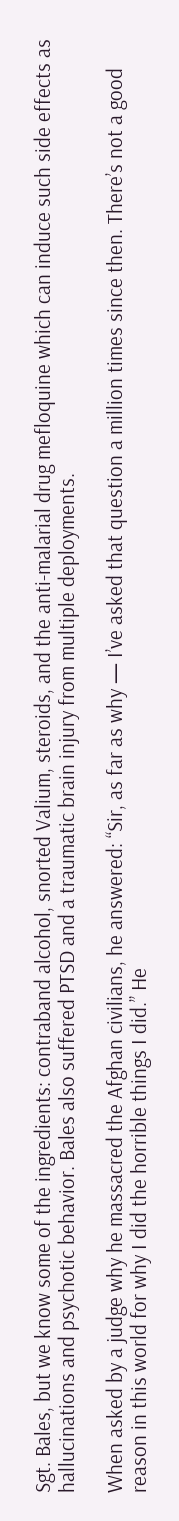Sgt. Bales, but we know some of the ingredients: contraband alcohol, snorted Valium, steroids, and the anti-malarial drug mefloquine which can induce such side effects as hallucinations and psychotic behavior. Bales also suffered PTSD and a traumatic brain injury from multiple deployments.

When asked by a judge why he massacred the Afghan civilians, he answered: “Sir, as far as why — I’ve asked that question a million times since then. There’s not a good reason in this world for why I did the horrible things I did.” He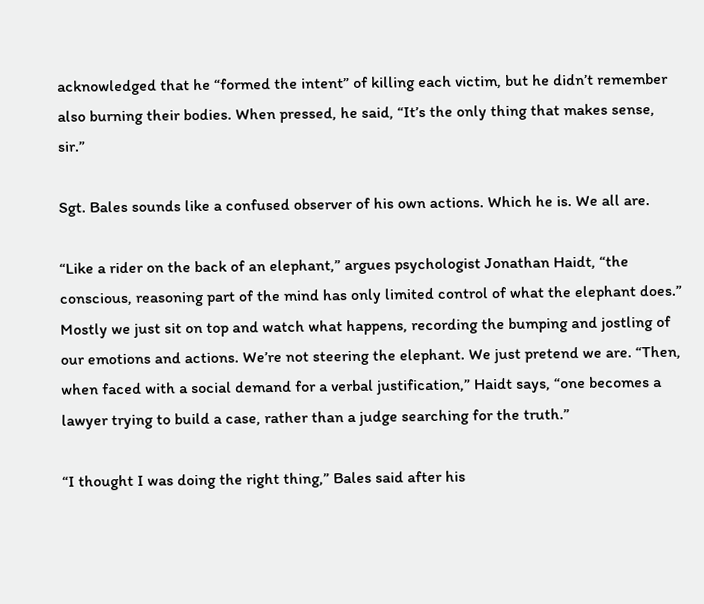acknowledged that he “formed the intent” of killing each victim, but he didn’t remember also burning their bodies. When pressed, he said, “It’s the only thing that makes sense, sir.”

Sgt. Bales sounds like a confused observer of his own actions. Which he is. We all are.

“Like a rider on the back of an elephant,” argues psychologist Jonathan Haidt, “the conscious, reasoning part of the mind has only limited control of what the elephant does.” Mostly we just sit on top and watch what happens, recording the bumping and jostling of our emotions and actions. We’re not steering the elephant. We just pretend we are. “Then, when faced with a social demand for a verbal justification,” Haidt says, “one becomes a lawyer trying to build a case, rather than a judge searching for the truth.”

“I thought I was doing the right thing,” Bales said after his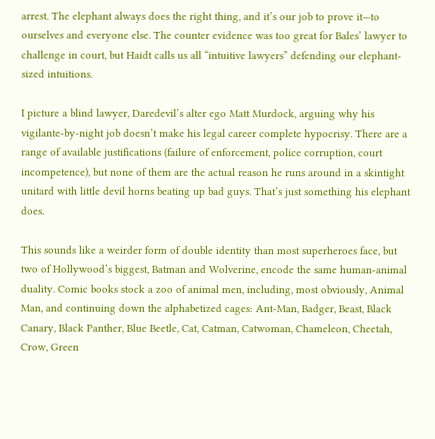arrest. The elephant always does the right thing, and it’s our job to prove it—to ourselves and everyone else. The counter evidence was too great for Bales’ lawyer to challenge in court, but Haidt calls us all “intuitive lawyers” defending our elephant-sized intuitions.

I picture a blind lawyer, Daredevil’s alter ego Matt Murdock, arguing why his vigilante-by-night job doesn’t make his legal career complete hypocrisy. There are a range of available justifications (failure of enforcement, police corruption, court incompetence), but none of them are the actual reason he runs around in a skintight unitard with little devil horns beating up bad guys. That’s just something his elephant does.

This sounds like a weirder form of double identity than most superheroes face, but two of Hollywood’s biggest, Batman and Wolverine, encode the same human-animal duality. Comic books stock a zoo of animal men, including, most obviously, Animal Man, and continuing down the alphabetized cages: Ant-Man, Badger, Beast, Black Canary, Black Panther, Blue Beetle, Cat, Catman, Catwoman, Chameleon, Cheetah, Crow, Green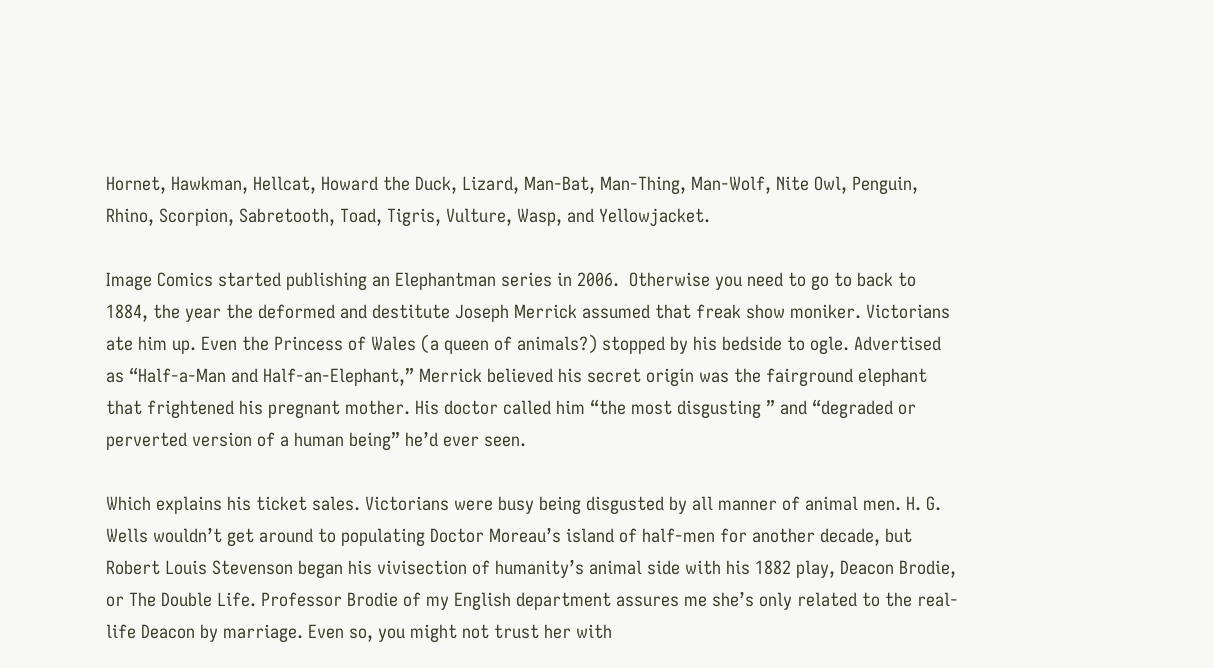Hornet, Hawkman, Hellcat, Howard the Duck, Lizard, Man-Bat, Man-Thing, Man-Wolf, Nite Owl, Penguin, Rhino, Scorpion, Sabretooth, Toad, Tigris, Vulture, Wasp, and Yellowjacket.

Image Comics started publishing an Elephantman series in 2006.  Otherwise you need to go to back to 1884, the year the deformed and destitute Joseph Merrick assumed that freak show moniker. Victorians ate him up. Even the Princess of Wales (a queen of animals?) stopped by his bedside to ogle. Advertised as “Half-a-Man and Half-an-Elephant,” Merrick believed his secret origin was the fairground elephant that frightened his pregnant mother. His doctor called him “the most disgusting ” and “degraded or perverted version of a human being” he’d ever seen.

Which explains his ticket sales. Victorians were busy being disgusted by all manner of animal men. H. G. Wells wouldn’t get around to populating Doctor Moreau’s island of half-men for another decade, but Robert Louis Stevenson began his vivisection of humanity’s animal side with his 1882 play, Deacon Brodie, or The Double Life. Professor Brodie of my English department assures me she’s only related to the real-life Deacon by marriage. Even so, you might not trust her with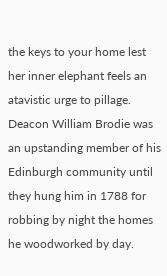the keys to your home lest her inner elephant feels an atavistic urge to pillage. Deacon William Brodie was an upstanding member of his Edinburgh community until they hung him in 1788 for robbing by night the homes he woodworked by day.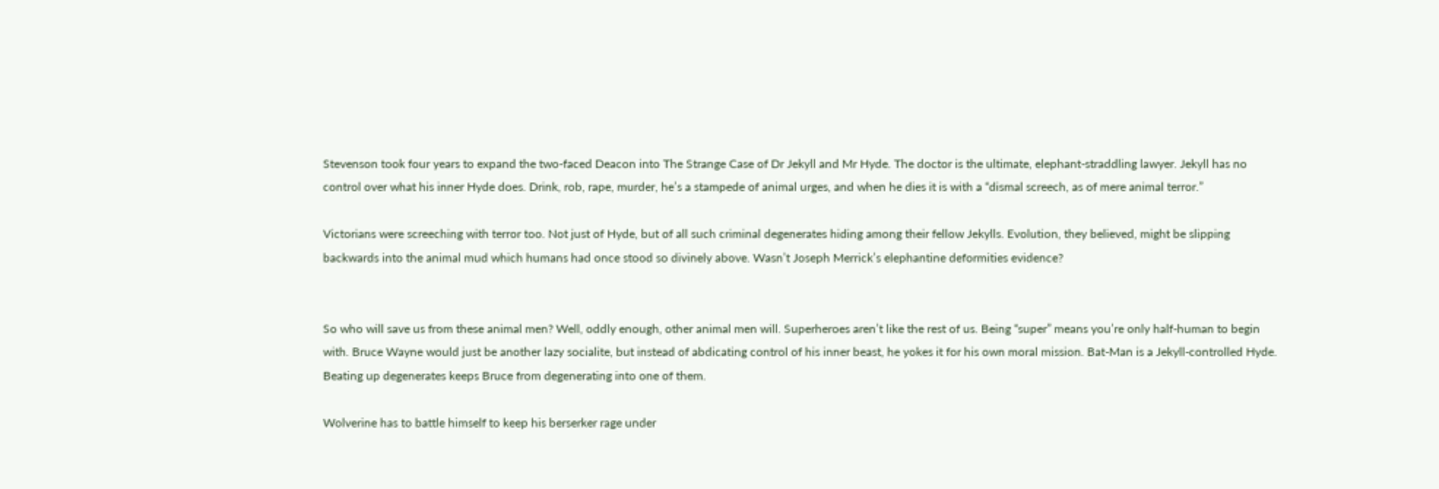Stevenson took four years to expand the two-faced Deacon into The Strange Case of Dr Jekyll and Mr Hyde. The doctor is the ultimate, elephant-straddling lawyer. Jekyll has no control over what his inner Hyde does. Drink, rob, rape, murder, he’s a stampede of animal urges, and when he dies it is with a “dismal screech, as of mere animal terror.”

Victorians were screeching with terror too. Not just of Hyde, but of all such criminal degenerates hiding among their fellow Jekylls. Evolution, they believed, might be slipping backwards into the animal mud which humans had once stood so divinely above. Wasn’t Joseph Merrick’s elephantine deformities evidence?


So who will save us from these animal men? Well, oddly enough, other animal men will. Superheroes aren’t like the rest of us. Being “super” means you’re only half-human to begin with. Bruce Wayne would just be another lazy socialite, but instead of abdicating control of his inner beast, he yokes it for his own moral mission. Bat-Man is a Jekyll-controlled Hyde. Beating up degenerates keeps Bruce from degenerating into one of them.

Wolverine has to battle himself to keep his berserker rage under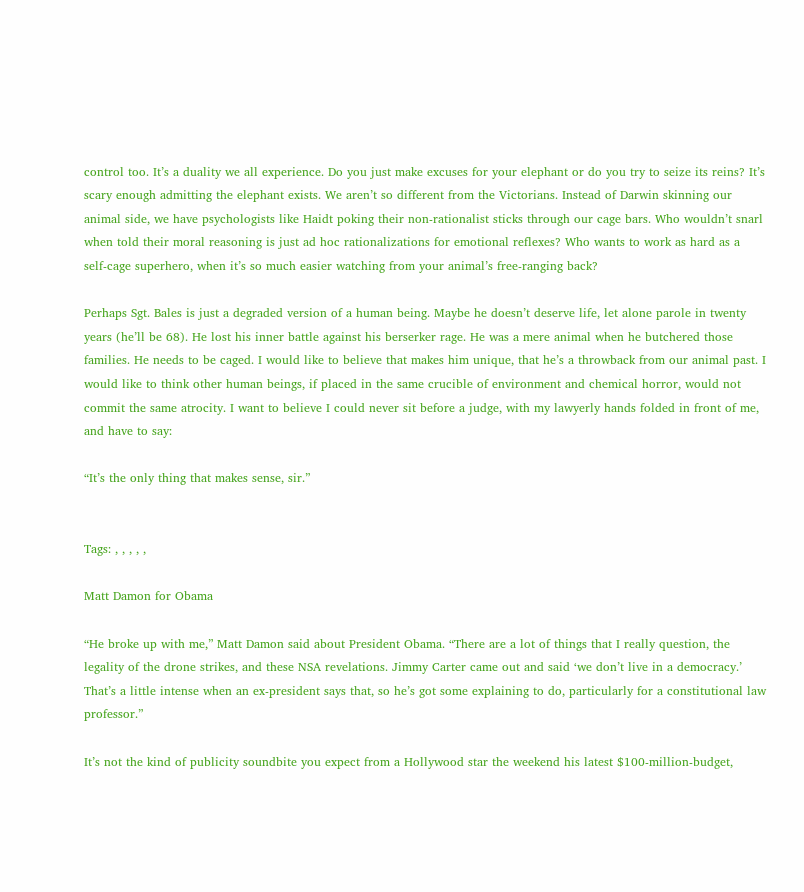control too. It’s a duality we all experience. Do you just make excuses for your elephant or do you try to seize its reins? It’s scary enough admitting the elephant exists. We aren’t so different from the Victorians. Instead of Darwin skinning our animal side, we have psychologists like Haidt poking their non-rationalist sticks through our cage bars. Who wouldn’t snarl when told their moral reasoning is just ad hoc rationalizations for emotional reflexes? Who wants to work as hard as a self-cage superhero, when it’s so much easier watching from your animal’s free-ranging back?

Perhaps Sgt. Bales is just a degraded version of a human being. Maybe he doesn’t deserve life, let alone parole in twenty years (he’ll be 68). He lost his inner battle against his berserker rage. He was a mere animal when he butchered those families. He needs to be caged. I would like to believe that makes him unique, that he’s a throwback from our animal past. I would like to think other human beings, if placed in the same crucible of environment and chemical horror, would not commit the same atrocity. I want to believe I could never sit before a judge, with my lawyerly hands folded in front of me, and have to say:

“It’s the only thing that makes sense, sir.”


Tags: , , , , ,

Matt Damon for Obama

“He broke up with me,” Matt Damon said about President Obama. “There are a lot of things that I really question, the legality of the drone strikes, and these NSA revelations. Jimmy Carter came out and said ‘we don’t live in a democracy.’ That’s a little intense when an ex-president says that, so he’s got some explaining to do, particularly for a constitutional law professor.”

It’s not the kind of publicity soundbite you expect from a Hollywood star the weekend his latest $100-million-budget,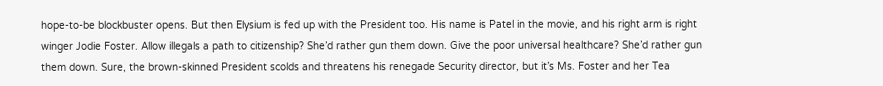hope-to-be blockbuster opens. But then Elysium is fed up with the President too. His name is Patel in the movie, and his right arm is right winger Jodie Foster. Allow illegals a path to citizenship? She’d rather gun them down. Give the poor universal healthcare? She’d rather gun them down. Sure, the brown-skinned President scolds and threatens his renegade Security director, but it’s Ms. Foster and her Tea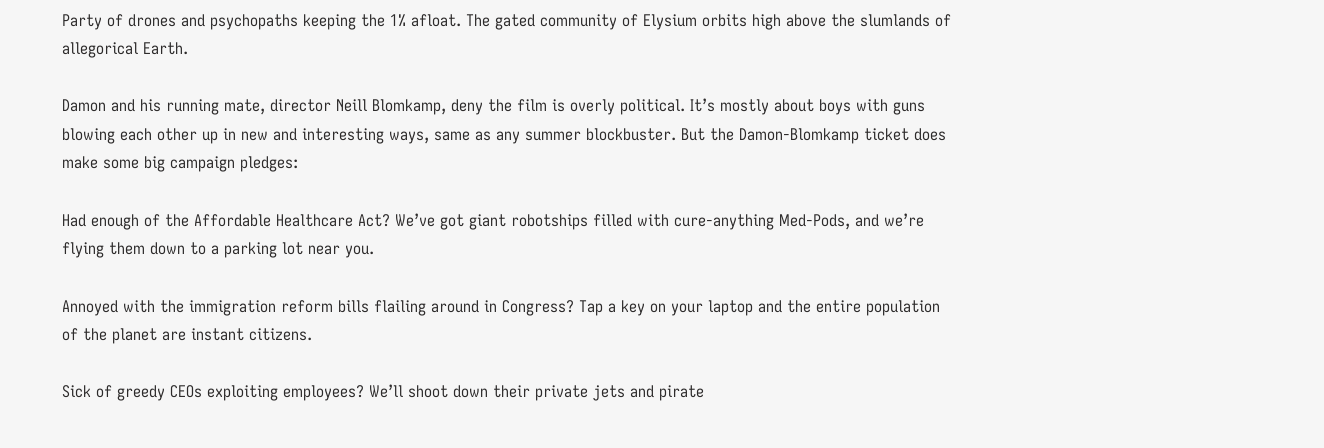Party of drones and psychopaths keeping the 1% afloat. The gated community of Elysium orbits high above the slumlands of allegorical Earth.

Damon and his running mate, director Neill Blomkamp, deny the film is overly political. It’s mostly about boys with guns blowing each other up in new and interesting ways, same as any summer blockbuster. But the Damon-Blomkamp ticket does make some big campaign pledges:

Had enough of the Affordable Healthcare Act? We’ve got giant robotships filled with cure-anything Med-Pods, and we’re flying them down to a parking lot near you.

Annoyed with the immigration reform bills flailing around in Congress? Tap a key on your laptop and the entire population of the planet are instant citizens.

Sick of greedy CEOs exploiting employees? We’ll shoot down their private jets and pirate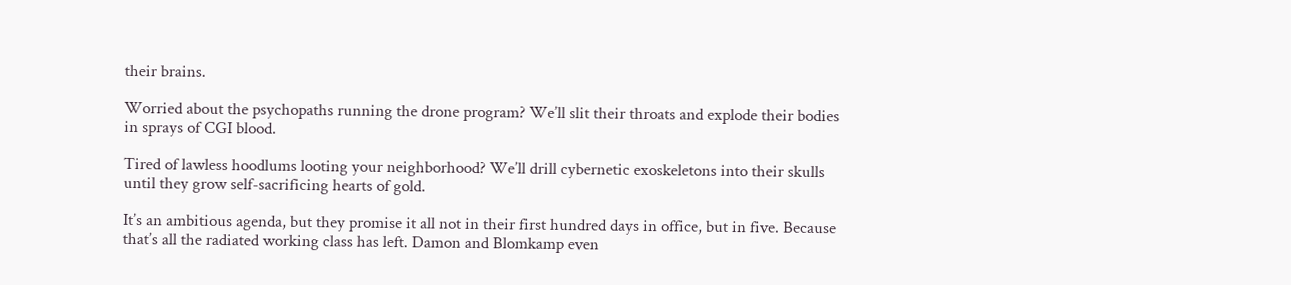their brains.

Worried about the psychopaths running the drone program? We’ll slit their throats and explode their bodies in sprays of CGI blood.

Tired of lawless hoodlums looting your neighborhood? We’ll drill cybernetic exoskeletons into their skulls until they grow self-sacrificing hearts of gold.

It’s an ambitious agenda, but they promise it all not in their first hundred days in office, but in five. Because that’s all the radiated working class has left. Damon and Blomkamp even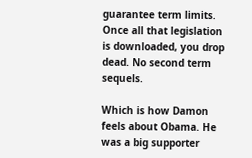guarantee term limits. Once all that legislation is downloaded, you drop dead. No second term sequels.

Which is how Damon feels about Obama. He was a big supporter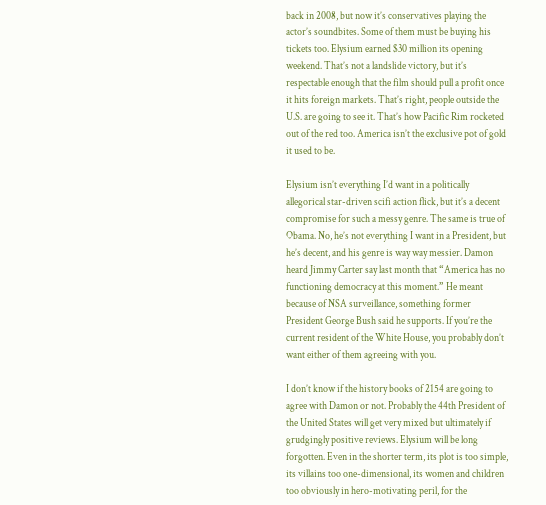back in 2008, but now it’s conservatives playing the actor’s soundbites. Some of them must be buying his tickets too. Elysium earned $30 million its opening weekend. That’s not a landslide victory, but it’s respectable enough that the film should pull a profit once it hits foreign markets. That’s right, people outside the U.S. are going to see it. That’s how Pacific Rim rocketed out of the red too. America isn’t the exclusive pot of gold it used to be.

Elysium isn’t everything I’d want in a politically allegorical star-driven scifi action flick, but it’s a decent compromise for such a messy genre. The same is true of Obama. No, he’s not everything I want in a President, but he’s decent, and his genre is way way messier. Damon heard Jimmy Carter say last month that “America has no functioning democracy at this moment.” He meant because of NSA surveillance, something former President George Bush said he supports. If you’re the current resident of the White House, you probably don’t want either of them agreeing with you.

I don’t know if the history books of 2154 are going to agree with Damon or not. Probably the 44th President of the United States will get very mixed but ultimately if grudgingly positive reviews. Elysium will be long forgotten. Even in the shorter term, its plot is too simple, its villains too one-dimensional, its women and children too obviously in hero-motivating peril, for the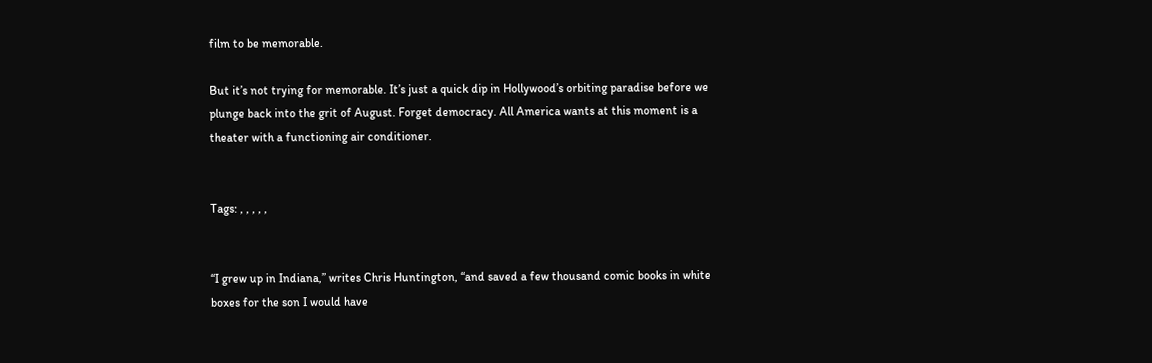film to be memorable.

But it’s not trying for memorable. It’s just a quick dip in Hollywood’s orbiting paradise before we plunge back into the grit of August. Forget democracy. All America wants at this moment is a theater with a functioning air conditioner.


Tags: , , , , ,


“I grew up in Indiana,” writes Chris Huntington, “and saved a few thousand comic books in white boxes for the son I would have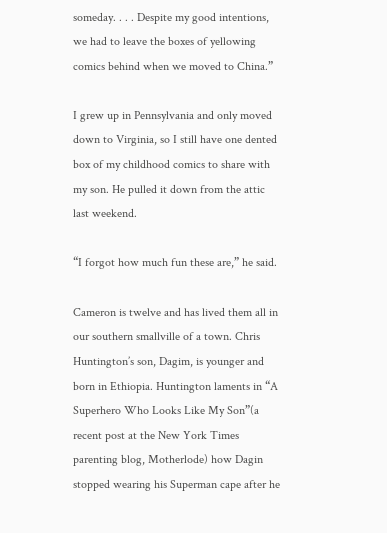someday. . . . Despite my good intentions, we had to leave the boxes of yellowing comics behind when we moved to China.”

I grew up in Pennsylvania and only moved down to Virginia, so I still have one dented box of my childhood comics to share with my son. He pulled it down from the attic last weekend.

“I forgot how much fun these are,” he said.

Cameron is twelve and has lived them all in our southern smallville of a town. Chris Huntington’s son, Dagim, is younger and born in Ethiopia. Huntington laments in “A Superhero Who Looks Like My Son”(a recent post at the New York Times parenting blog, Motherlode) how Dagin stopped wearing his Superman cape after he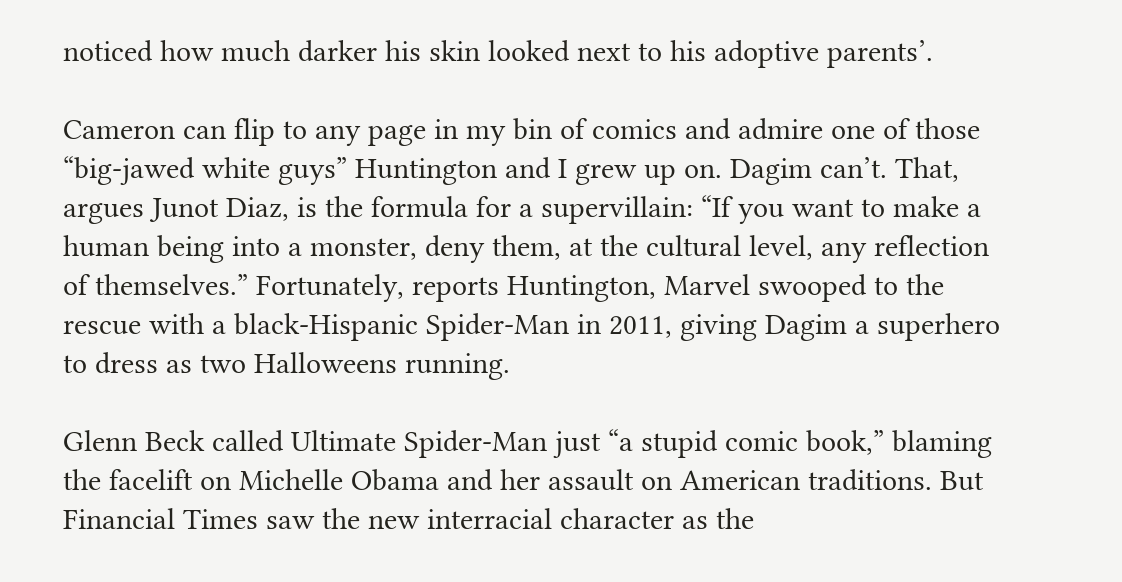noticed how much darker his skin looked next to his adoptive parents’.

Cameron can flip to any page in my bin of comics and admire one of those “big-jawed white guys” Huntington and I grew up on. Dagim can’t. That, argues Junot Diaz, is the formula for a supervillain: “If you want to make a human being into a monster, deny them, at the cultural level, any reflection of themselves.” Fortunately, reports Huntington, Marvel swooped to the rescue with a black-Hispanic Spider-Man in 2011, giving Dagim a superhero to dress as two Halloweens running.

Glenn Beck called Ultimate Spider-Man just “a stupid comic book,” blaming the facelift on Michelle Obama and her assault on American traditions. But Financial Times saw the new interracial character as the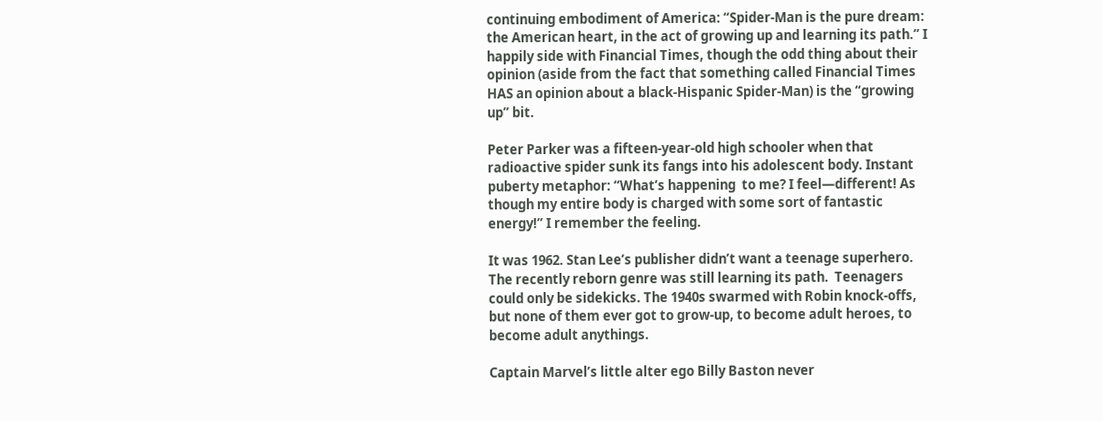continuing embodiment of America: “Spider-Man is the pure dream: the American heart, in the act of growing up and learning its path.” I happily side with Financial Times, though the odd thing about their opinion (aside from the fact that something called Financial Times HAS an opinion about a black-Hispanic Spider-Man) is the “growing up” bit.

Peter Parker was a fifteen-year-old high schooler when that radioactive spider sunk its fangs into his adolescent body. Instant puberty metaphor: “What’s happening  to me? I feel—different! As though my entire body is charged with some sort of fantastic energy!” I remember the feeling.

It was 1962. Stan Lee’s publisher didn’t want a teenage superhero. The recently reborn genre was still learning its path.  Teenagers could only be sidekicks. The 1940s swarmed with Robin knock-offs, but none of them ever got to grow-up, to become adult heroes, to become adult anythings.

Captain Marvel’s little alter ego Billy Baston never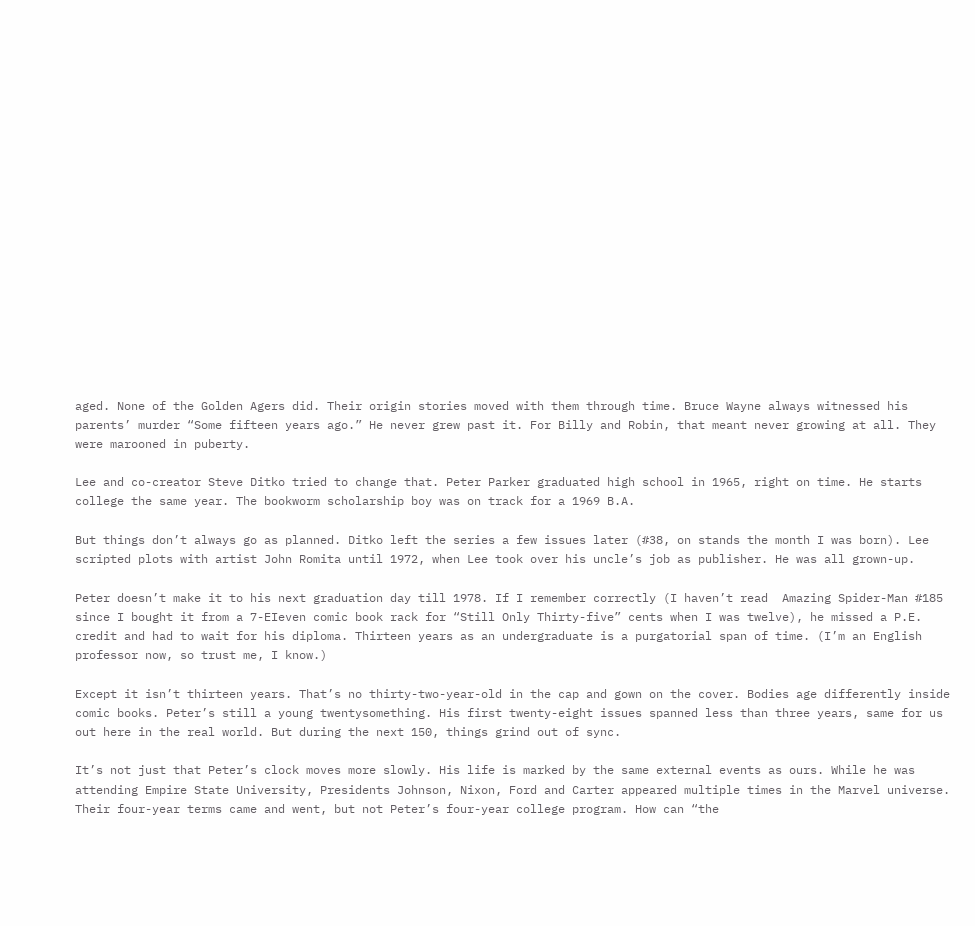aged. None of the Golden Agers did. Their origin stories moved with them through time. Bruce Wayne always witnessed his parents’ murder “Some fifteen years ago.” He never grew past it. For Billy and Robin, that meant never growing at all. They were marooned in puberty.

Lee and co-creator Steve Ditko tried to change that. Peter Parker graduated high school in 1965, right on time. He starts college the same year. The bookworm scholarship boy was on track for a 1969 B.A.

But things don’t always go as planned. Ditko left the series a few issues later (#38, on stands the month I was born). Lee scripted plots with artist John Romita until 1972, when Lee took over his uncle’s job as publisher. He was all grown-up.

Peter doesn’t make it to his next graduation day till 1978. If I remember correctly (I haven’t read  Amazing Spider-Man #185 since I bought it from a 7-EIeven comic book rack for “Still Only Thirty-five” cents when I was twelve), he missed a P.E. credit and had to wait for his diploma. Thirteen years as an undergraduate is a purgatorial span of time. (I’m an English professor now, so trust me, I know.)

Except it isn’t thirteen years. That’s no thirty-two-year-old in the cap and gown on the cover. Bodies age differently inside comic books. Peter’s still a young twentysomething. His first twenty-eight issues spanned less than three years, same for us out here in the real world. But during the next 150, things grind out of sync.

It’s not just that Peter’s clock moves more slowly. His life is marked by the same external events as ours. While he was attending Empire State University, Presidents Johnson, Nixon, Ford and Carter appeared multiple times in the Marvel universe. Their four-year terms came and went, but not Peter’s four-year college program. How can “the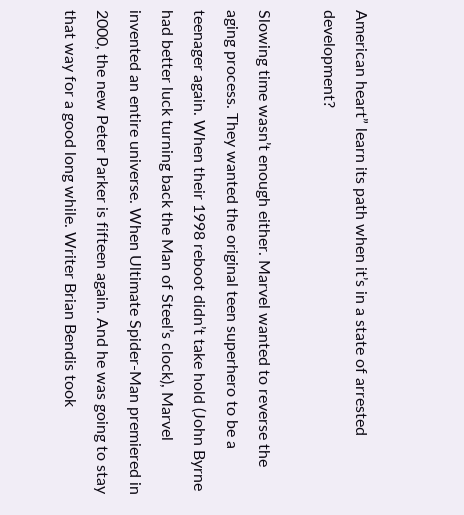American heart” learn its path when it’s in a state of arrested development?

Slowing time wasn’t enough either. Marvel wanted to reverse the aging process. They wanted the original teen superhero to be a teenager again. When their 1998 reboot didn’t take hold (John Byrne had better luck turning back the Man of Steel’s clock), Marvel invented an entire universe. When Ultimate Spider-Man premiered in 2000, the new Peter Parker is fifteen again. And he was going to stay that way for a good long while. Writer Brian Bendis took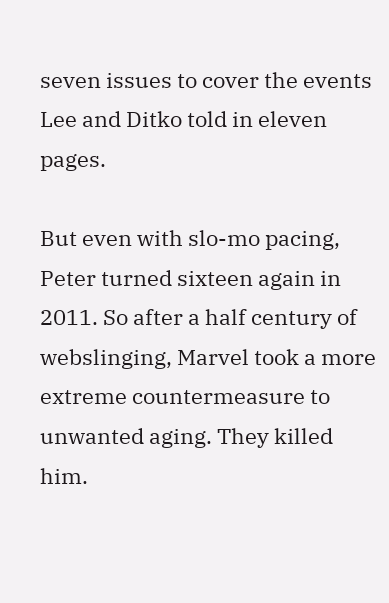seven issues to cover the events Lee and Ditko told in eleven pages.

But even with slo-mo pacing, Peter turned sixteen again in 2011. So after a half century of webslinging, Marvel took a more extreme countermeasure to unwanted aging. They killed him.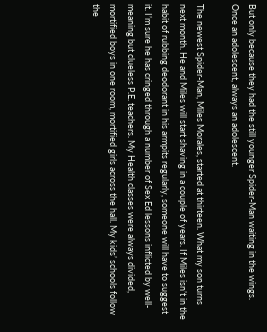But only because they had the still younger Spider-Man waiting in the wings. Once an adolescent, always an adolescent.

The newest Spider-Man, Miles Morales, started at thirteen. What my son turns next month. He and Miles will start shaving in a couple of years. If Miles isn’t in the habit of rubbing deodorant in his armpits regularly, someone will have to suggest it. I’m sure he has cringed through a number of Sex Ed lessons inflicted by well-meaning but clueless P.E. teachers. My Health classes were always divided, mortified boys in one room, mortified girls across the hall. My kids’ schools follow the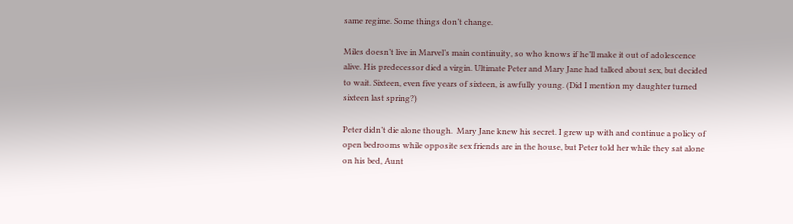same regime. Some things don’t change.

Miles doesn’t live in Marvel’s main continuity, so who knows if he’ll make it out of adolescence alive. His predecessor died a virgin. Ultimate Peter and Mary Jane had talked about sex, but decided to wait. Sixteen, even five years of sixteen, is awfully young. (Did I mention my daughter turned sixteen last spring?)

Peter didn’t die alone though.  Mary Jane knew his secret. I grew up with and continue a policy of open bedrooms while opposite sex friends are in the house, but Peter told her while they sat alone on his bed, Aunt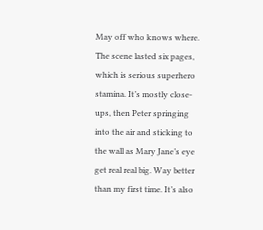May off who knows where. The scene lasted six pages, which is serious superhero stamina. It’s mostly close-ups, then Peter springing into the air and sticking to the wall as Mary Jane’s eye get real real big. Way better than my first time. It’s also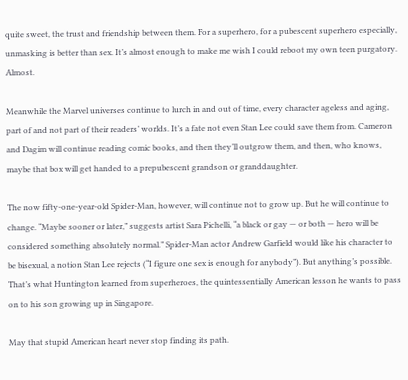quite sweet, the trust and friendship between them. For a superhero, for a pubescent superhero especially, unmasking is better than sex. It’s almost enough to make me wish I could reboot my own teen purgatory. Almost.

Meanwhile the Marvel universes continue to lurch in and out of time, every character ageless and aging, part of and not part of their readers’ worlds. It’s a fate not even Stan Lee could save them from. Cameron and Dagim will continue reading comic books, and then they’ll outgrow them, and then, who knows, maybe that box will get handed to a prepubescent grandson or granddaughter.

The now fifty-one-year-old Spider-Man, however, will continue not to grow up. But he will continue to change. “Maybe sooner or later,” suggests artist Sara Pichelli, “a black or gay — or both — hero will be considered something absolutely normal.” Spider-Man actor Andrew Garfield would like his character to be bisexual, a notion Stan Lee rejects (“I figure one sex is enough for anybody”). But anything’s possible. That’s what Huntington learned from superheroes, the quintessentially American lesson he wants to pass on to his son growing up in Singapore.

May that stupid American heart never stop finding its path.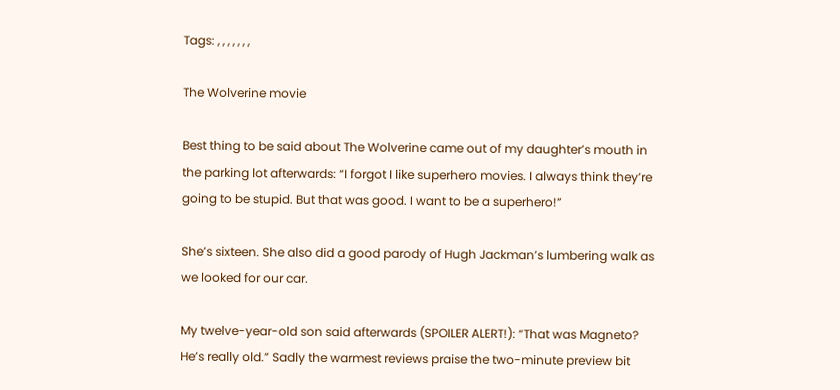Tags: , , , , , , ,

The Wolverine movie

Best thing to be said about The Wolverine came out of my daughter’s mouth in the parking lot afterwards: “I forgot I like superhero movies. I always think they’re going to be stupid. But that was good. I want to be a superhero!”

She’s sixteen. She also did a good parody of Hugh Jackman’s lumbering walk as we looked for our car.

My twelve-year-old son said afterwards (SPOILER ALERT!): “That was Magneto? He’s really old.” Sadly the warmest reviews praise the two-minute preview bit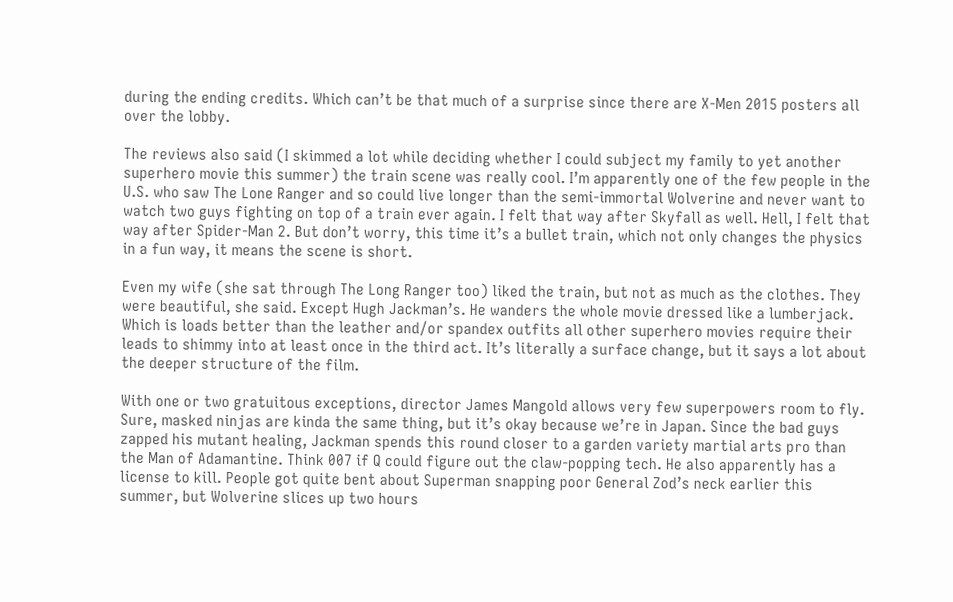during the ending credits. Which can’t be that much of a surprise since there are X-Men 2015 posters all over the lobby.

The reviews also said (I skimmed a lot while deciding whether I could subject my family to yet another superhero movie this summer) the train scene was really cool. I’m apparently one of the few people in the U.S. who saw The Lone Ranger and so could live longer than the semi-immortal Wolverine and never want to watch two guys fighting on top of a train ever again. I felt that way after Skyfall as well. Hell, I felt that way after Spider-Man 2. But don’t worry, this time it’s a bullet train, which not only changes the physics in a fun way, it means the scene is short.

Even my wife (she sat through The Long Ranger too) liked the train, but not as much as the clothes. They were beautiful, she said. Except Hugh Jackman’s. He wanders the whole movie dressed like a lumberjack.  Which is loads better than the leather and/or spandex outfits all other superhero movies require their leads to shimmy into at least once in the third act. It’s literally a surface change, but it says a lot about the deeper structure of the film.

With one or two gratuitous exceptions, director James Mangold allows very few superpowers room to fly. Sure, masked ninjas are kinda the same thing, but it’s okay because we’re in Japan. Since the bad guys zapped his mutant healing, Jackman spends this round closer to a garden variety martial arts pro than the Man of Adamantine. Think 007 if Q could figure out the claw-popping tech. He also apparently has a license to kill. People got quite bent about Superman snapping poor General Zod’s neck earlier this summer, but Wolverine slices up two hours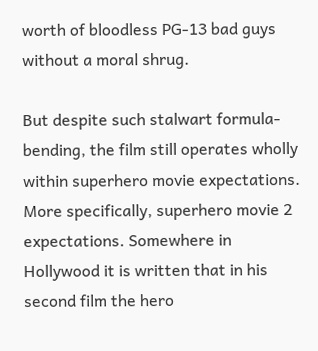worth of bloodless PG-13 bad guys without a moral shrug.

But despite such stalwart formula-bending, the film still operates wholly within superhero movie expectations. More specifically, superhero movie 2 expectations. Somewhere in Hollywood it is written that in his second film the hero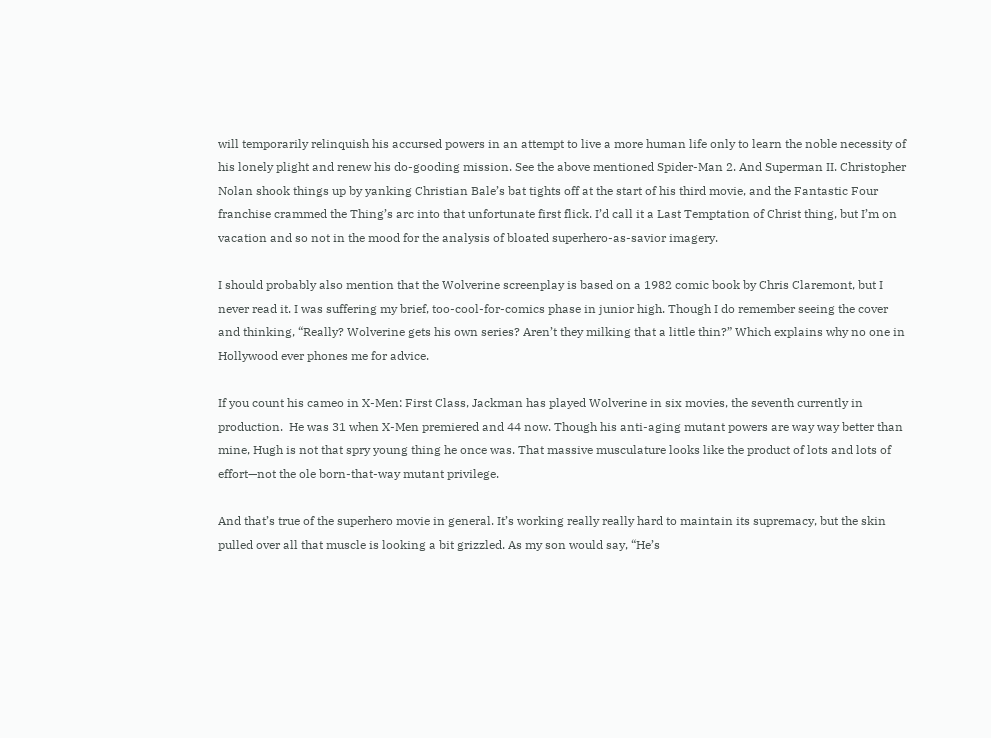will temporarily relinquish his accursed powers in an attempt to live a more human life only to learn the noble necessity of his lonely plight and renew his do-gooding mission. See the above mentioned Spider-Man 2. And Superman II. Christopher Nolan shook things up by yanking Christian Bale’s bat tights off at the start of his third movie, and the Fantastic Four franchise crammed the Thing’s arc into that unfortunate first flick. I’d call it a Last Temptation of Christ thing, but I’m on vacation and so not in the mood for the analysis of bloated superhero-as-savior imagery.

I should probably also mention that the Wolverine screenplay is based on a 1982 comic book by Chris Claremont, but I never read it. I was suffering my brief, too-cool-for-comics phase in junior high. Though I do remember seeing the cover and thinking, “Really? Wolverine gets his own series? Aren’t they milking that a little thin?” Which explains why no one in Hollywood ever phones me for advice.

If you count his cameo in X-Men: First Class, Jackman has played Wolverine in six movies, the seventh currently in production.  He was 31 when X-Men premiered and 44 now. Though his anti-aging mutant powers are way way better than mine, Hugh is not that spry young thing he once was. That massive musculature looks like the product of lots and lots of effort—not the ole born-that-way mutant privilege.

And that’s true of the superhero movie in general. It’s working really really hard to maintain its supremacy, but the skin pulled over all that muscle is looking a bit grizzled. As my son would say, “He’s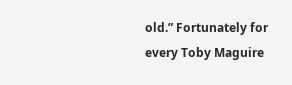old.” Fortunately for every Toby Maguire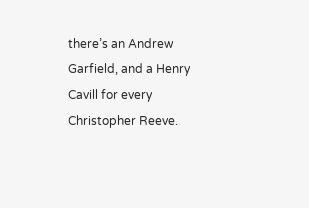there’s an Andrew Garfield, and a Henry Cavill for every Christopher Reeve.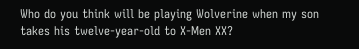Who do you think will be playing Wolverine when my son takes his twelve-year-old to X-Men XX?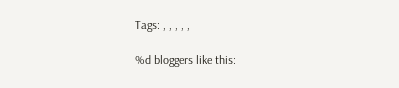Tags: , , , , ,

%d bloggers like this: